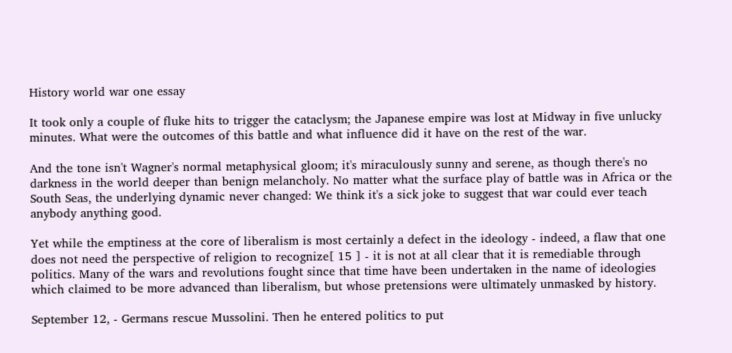History world war one essay

It took only a couple of fluke hits to trigger the cataclysm; the Japanese empire was lost at Midway in five unlucky minutes. What were the outcomes of this battle and what influence did it have on the rest of the war.

And the tone isn't Wagner's normal metaphysical gloom; it's miraculously sunny and serene, as though there's no darkness in the world deeper than benign melancholy. No matter what the surface play of battle was in Africa or the South Seas, the underlying dynamic never changed: We think it's a sick joke to suggest that war could ever teach anybody anything good.

Yet while the emptiness at the core of liberalism is most certainly a defect in the ideology - indeed, a flaw that one does not need the perspective of religion to recognize[ 15 ] - it is not at all clear that it is remediable through politics. Many of the wars and revolutions fought since that time have been undertaken in the name of ideologies which claimed to be more advanced than liberalism, but whose pretensions were ultimately unmasked by history.

September 12, - Germans rescue Mussolini. Then he entered politics to put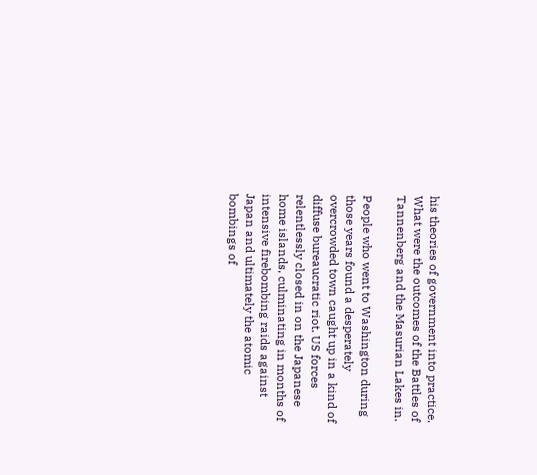his theories of government into practice. What were the outcomes of the Battles of Tannenberg and the Masurian Lakes in.

People who went to Washington during those years found a desperately overcrowded town caught up in a kind of diffuse bureaucratic riot. US forces relentlessly closed in on the Japanese home islands, culminating in months of intensive firebombing raids against Japan and ultimately the atomic bombings of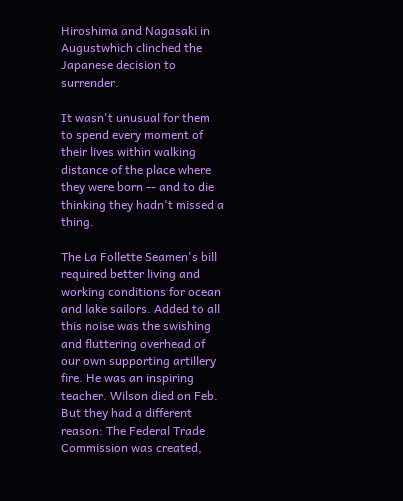Hiroshima and Nagasaki in Augustwhich clinched the Japanese decision to surrender.

It wasn't unusual for them to spend every moment of their lives within walking distance of the place where they were born -- and to die thinking they hadn't missed a thing.

The La Follette Seamen's bill required better living and working conditions for ocean and lake sailors. Added to all this noise was the swishing and fluttering overhead of our own supporting artillery fire. He was an inspiring teacher. Wilson died on Feb. But they had a different reason: The Federal Trade Commission was created,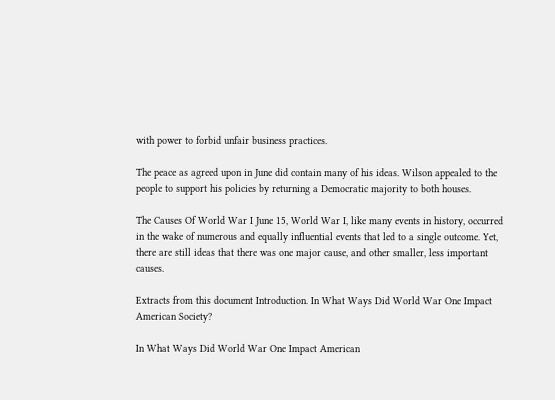with power to forbid unfair business practices.

The peace as agreed upon in June did contain many of his ideas. Wilson appealed to the people to support his policies by returning a Democratic majority to both houses.

The Causes Of World War I June 15, World War I, like many events in history, occurred in the wake of numerous and equally influential events that led to a single outcome. Yet, there are still ideas that there was one major cause, and other smaller, less important causes.

Extracts from this document Introduction. In What Ways Did World War One Impact American Society?

In What Ways Did World War One Impact American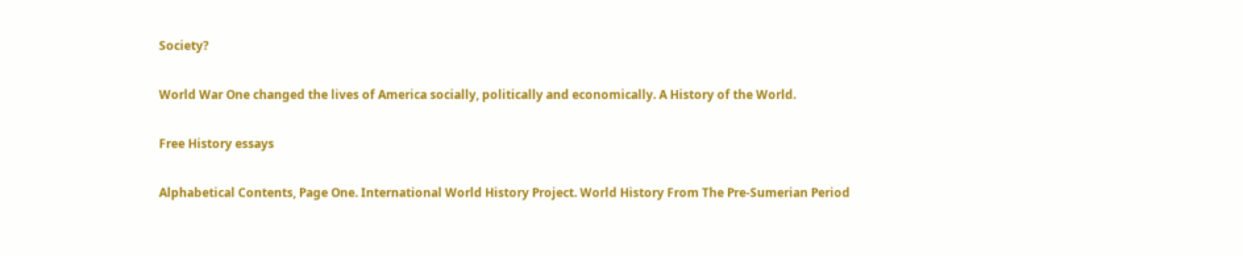Society?

World War One changed the lives of America socially, politically and economically. A History of the World.

Free History essays

Alphabetical Contents, Page One. International World History Project. World History From The Pre-Sumerian Period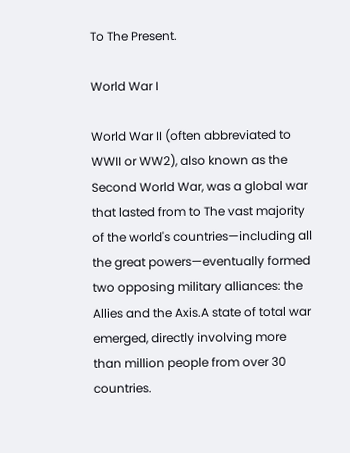To The Present.

World War I

World War II (often abbreviated to WWII or WW2), also known as the Second World War, was a global war that lasted from to The vast majority of the world's countries—including all the great powers—eventually formed two opposing military alliances: the Allies and the Axis.A state of total war emerged, directly involving more than million people from over 30 countries.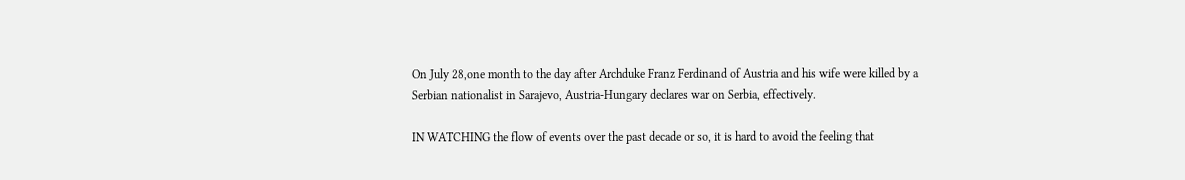On July 28,one month to the day after Archduke Franz Ferdinand of Austria and his wife were killed by a Serbian nationalist in Sarajevo, Austria-Hungary declares war on Serbia, effectively.

IN WATCHING the flow of events over the past decade or so, it is hard to avoid the feeling that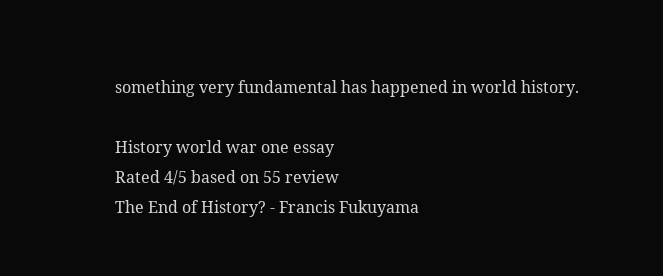something very fundamental has happened in world history.

History world war one essay
Rated 4/5 based on 55 review
The End of History? - Francis Fukuyama